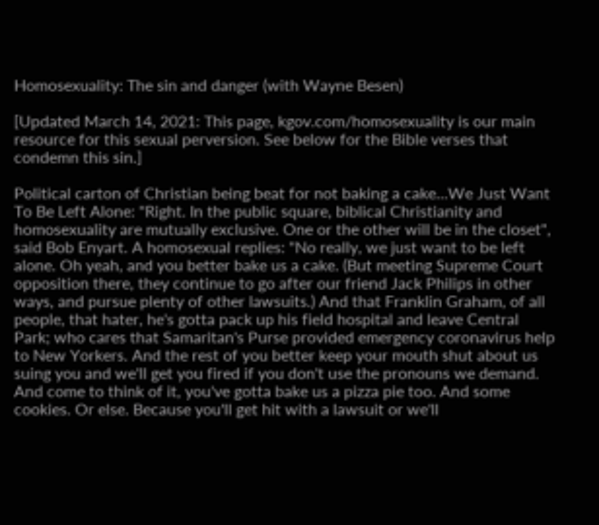Homosexuality: The sin and danger (with Wayne Besen)

[Updated March 14, 2021: This page, kgov.com/homosexuality is our main resource for this sexual perversion. See below for the Bible verses that condemn this sin.]

Political carton of Christian being beat for not baking a cake...We Just Want To Be Left Alone: "Right. In the public square, biblical Christianity and homosexuality are mutually exclusive. One or the other will be in the closet", said Bob Enyart. A homosexual replies: "No really, we just want to be left alone. Oh yeah, and you better bake us a cake. (But meeting Supreme Court opposition there, they continue to go after our friend Jack Philips in other ways, and pursue plenty of other lawsuits.) And that Franklin Graham, of all people, that hater, he's gotta pack up his field hospital and leave Central Park; who cares that Samaritan's Purse provided emergency coronavirus help to New Yorkers. And the rest of you better keep your mouth shut about us suing you and we'll get you fired if you don't use the pronouns we demand. And come to think of it, you've gotta bake us a pizza pie too. And some cookies. Or else. Because you'll get hit with a lawsuit or we'll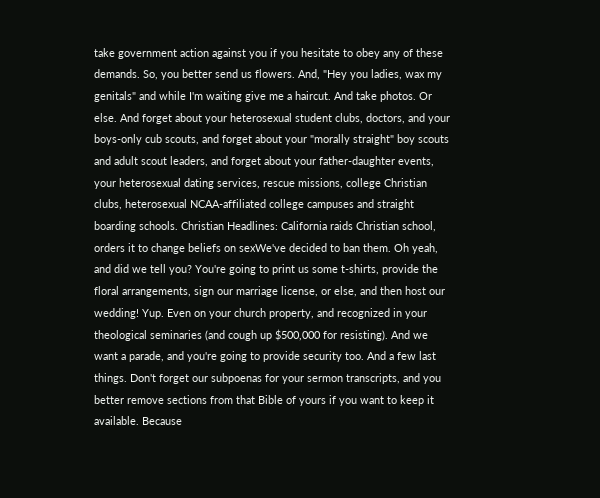take government action against you if you hesitate to obey any of these demands. So, you better send us flowers. And, "Hey you ladies, wax my genitals" and while I'm waiting give me a haircut. And take photos. Or else. And forget about your heterosexual student clubs, doctors, and your boys-only cub scouts, and forget about your "morally straight" boy scouts and adult scout leaders, and forget about your father-daughter events, your heterosexual dating services, rescue missions, college Christian clubs, heterosexual NCAA-affiliated college campuses and straight boarding schools. Christian Headlines: California raids Christian school, orders it to change beliefs on sexWe've decided to ban them. Oh yeah, and did we tell you? You're going to print us some t-shirts, provide the floral arrangements, sign our marriage license, or else, and then host our wedding! Yup. Even on your church property, and recognized in your theological seminaries (and cough up $500,000 for resisting). And we want a parade, and you're going to provide security too. And a few last things. Don't forget our subpoenas for your sermon transcripts, and you better remove sections from that Bible of yours if you want to keep it available. Because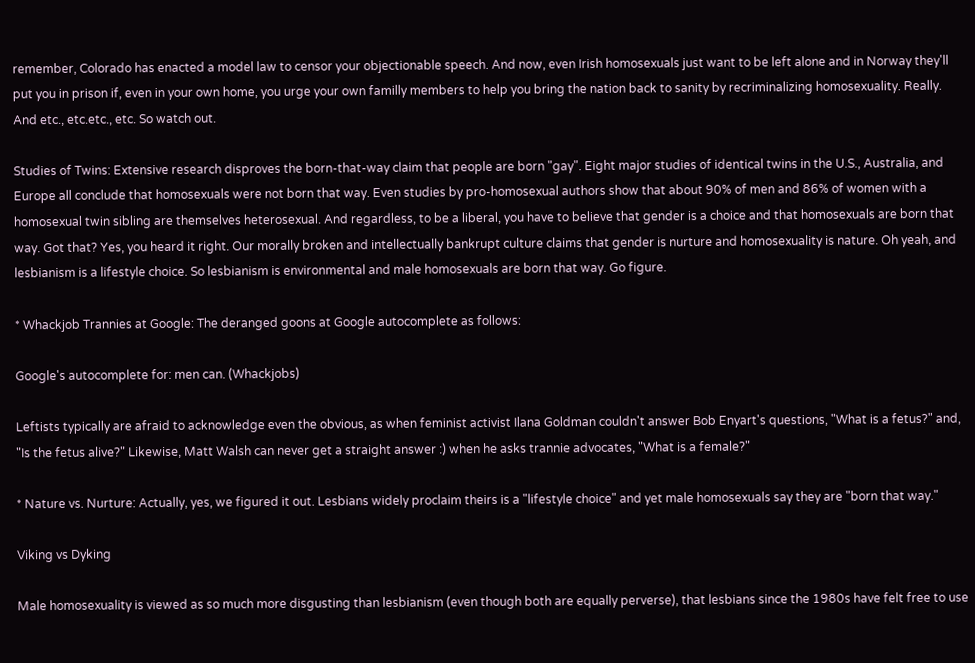remember, Colorado has enacted a model law to censor your objectionable speech. And now, even Irish homosexuals just want to be left alone and in Norway they'll put you in prison if, even in your own home, you urge your own familly members to help you bring the nation back to sanity by recriminalizing homosexuality. Really. And etc., etc.etc., etc. So watch out.

Studies of Twins: Extensive research disproves the born-that-way claim that people are born "gay". Eight major studies of identical twins in the U.S., Australia, and Europe all conclude that homosexuals were not born that way. Even studies by pro-homosexual authors show that about 90% of men and 86% of women with a homosexual twin sibling are themselves heterosexual. And regardless, to be a liberal, you have to believe that gender is a choice and that homosexuals are born that way. Got that? Yes, you heard it right. Our morally broken and intellectually bankrupt culture claims that gender is nurture and homosexuality is nature. Oh yeah, and lesbianism is a lifestyle choice. So lesbianism is environmental and male homosexuals are born that way. Go figure.

* Whackjob Trannies at Google: The deranged goons at Google autocomplete as follows:

Google's autocomplete for: men can. (Whackjobs)

Leftists typically are afraid to acknowledge even the obvious, as when feminist activist Ilana Goldman couldn't answer Bob Enyart's questions, "What is a fetus?" and, "Is the fetus alive?" Likewise, Matt Walsh can never get a straight answer :) when he asks trannie advocates, "What is a female?"

* Nature vs. Nurture: Actually, yes, we figured it out. Lesbians widely proclaim theirs is a "lifestyle choice" and yet male homosexuals say they are "born that way."

Viking vs Dyking

Male homosexuality is viewed as so much more disgusting than lesbianism (even though both are equally perverse), that lesbians since the 1980s have felt free to use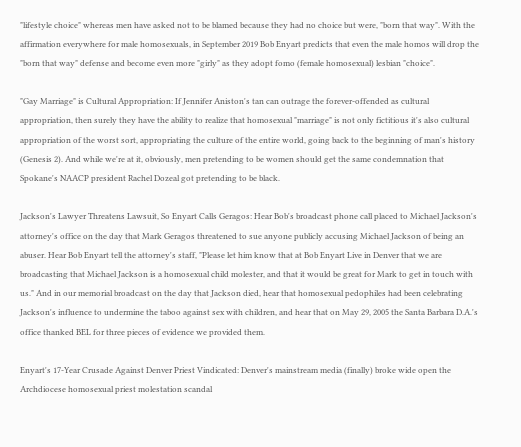"lifestyle choice" whereas men have asked not to be blamed because they had no choice but were, "born that way". With the affirmation everywhere for male homosexuals, in September 2019 Bob Enyart predicts that even the male homos will drop the "born that way" defense and become even more "girly" as they adopt fomo (female homosexual) lesbian "choice".

"Gay Marriage" is Cultural Appropriation: If Jennifer Aniston's tan can outrage the forever-offended as cultural appropriation, then surely they have the ability to realize that homosexual "marriage" is not only fictitious it's also cultural appropriation of the worst sort, appropriating the culture of the entire world, going back to the beginning of man's history (Genesis 2). And while we're at it, obviously, men pretending to be women should get the same condemnation that Spokane's NAACP president Rachel Dozeal got pretending to be black.

Jackson's Lawyer Threatens Lawsuit, So Enyart Calls Geragos: Hear Bob's broadcast phone call placed to Michael Jackson's attorney's office on the day that Mark Geragos threatened to sue anyone publicly accusing Michael Jackson of being an abuser. Hear Bob Enyart tell the attorney's staff, "Please let him know that at Bob Enyart Live in Denver that we are broadcasting that Michael Jackson is a homosexual child molester, and that it would be great for Mark to get in touch with us." And in our memorial broadcast on the day that Jackson died, hear that homosexual pedophiles had been celebrating Jackson's influence to undermine the taboo against sex with children, and hear that on May 29, 2005 the Santa Barbara D.A.'s office thanked BEL for three pieces of evidence we provided them.

Enyart's 17-Year Crusade Against Denver Priest Vindicated: Denver's mainstream media (finally) broke wide open the Archdiocese homosexual priest molestation scandal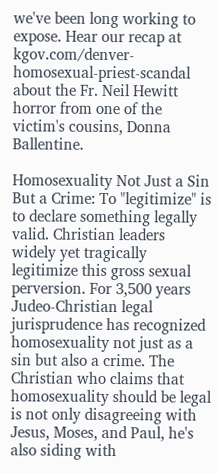we've been long working to expose. Hear our recap at kgov.com/denver-homosexual-priest-scandal about the Fr. Neil Hewitt horror from one of the victim's cousins, Donna Ballentine.

Homosexuality Not Just a Sin But a Crime: To "legitimize" is to declare something legally valid. Christian leaders widely yet tragically legitimize this gross sexual perversion. For 3,500 years Judeo-Christian legal jurisprudence has recognized homosexuality not just as a sin but also a crime. The Christian who claims that homosexuality should be legal is not only disagreeing with Jesus, Moses, and Paul, he's also siding with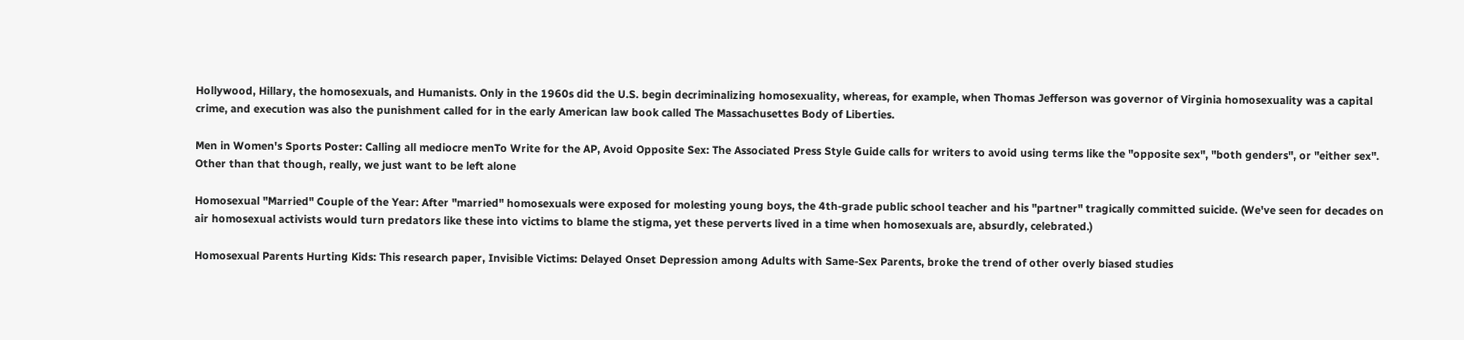Hollywood, Hillary, the homosexuals, and Humanists. Only in the 1960s did the U.S. begin decriminalizing homosexuality, whereas, for example, when Thomas Jefferson was governor of Virginia homosexuality was a capital crime, and execution was also the punishment called for in the early American law book called The Massachusettes Body of Liberties.

Men in Women's Sports Poster: Calling all mediocre menTo Write for the AP, Avoid Opposite Sex: The Associated Press Style Guide calls for writers to avoid using terms like the "opposite sex", "both genders", or "either sex". Other than that though, really, we just want to be left alone

Homosexual "Married" Couple of the Year: After "married" homosexuals were exposed for molesting young boys, the 4th-grade public school teacher and his "partner" tragically committed suicide. (We've seen for decades on air homosexual activists would turn predators like these into victims to blame the stigma, yet these perverts lived in a time when homosexuals are, absurdly, celebrated.)

Homosexual Parents Hurting Kids: This research paper, Invisible Victims: Delayed Onset Depression among Adults with Same-Sex Parents, broke the trend of other overly biased studies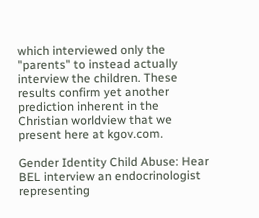which interviewed only the "parents" to instead actually interview the children. These results confirm yet another prediction inherent in the Christian worldview that we present here at kgov.com.

Gender Identity Child Abuse: Hear BEL interview an endocrinologist representing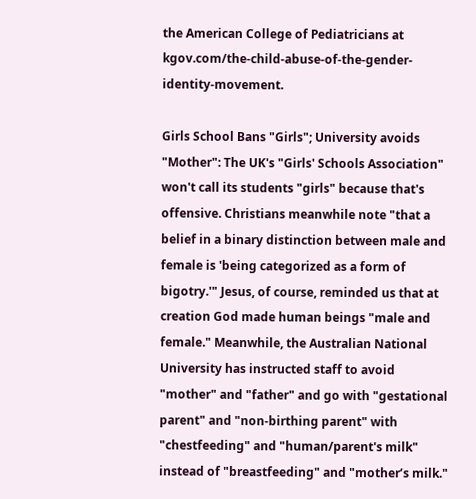the American College of Pediatricians at kgov.com/the-child-abuse-of-the-gender-identity-movement.

Girls School Bans "Girls"; University avoids "Mother": The UK's "Girls' Schools Association" won't call its students "girls" because that's offensive. Christians meanwhile note "that a belief in a binary distinction between male and female is 'being categorized as a form of bigotry.'" Jesus, of course, reminded us that at creation God made human beings "male and female." Meanwhile, the Australian National University has instructed staff to avoid "mother" and "father" and go with "gestational parent" and "non-birthing parent" with "chestfeeding" and "human/parent's milk" instead of "breastfeeding" and "mother’s milk."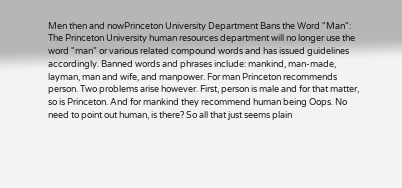Men then and nowPrinceton University Department Bans the Word "Man": The Princeton University human resources department will no longer use the word "man" or various related compound words and has issued guidelines accordingly. Banned words and phrases include: mankind, man-made, layman, man and wife, and manpower. For man Princeton recommends person. Two problems arise however. First, person is male and for that matter, so is Princeton. And for mankind they recommend human being Oops. No need to point out human, is there? So all that just seems plain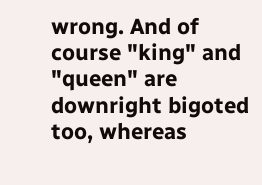wrong. And of course "king" and "queen" are downright bigoted too, whereas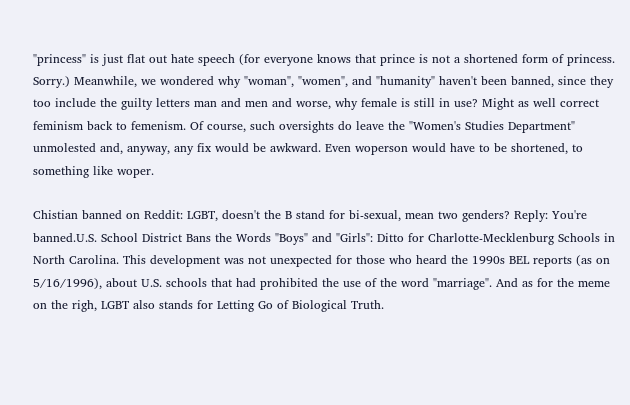"princess" is just flat out hate speech (for everyone knows that prince is not a shortened form of princess. Sorry.) Meanwhile, we wondered why "woman", "women", and "humanity" haven't been banned, since they too include the guilty letters man and men and worse, why female is still in use? Might as well correct feminism back to femenism. Of course, such oversights do leave the "Women's Studies Department" unmolested and, anyway, any fix would be awkward. Even woperson would have to be shortened, to something like woper.

Chistian banned on Reddit: LGBT, doesn't the B stand for bi-sexual, mean two genders? Reply: You're banned.U.S. School District Bans the Words "Boys" and "Girls": Ditto for Charlotte-Mecklenburg Schools in North Carolina. This development was not unexpected for those who heard the 1990s BEL reports (as on 5/16/1996), about U.S. schools that had prohibited the use of the word "marriage". And as for the meme on the righ, LGBT also stands for Letting Go of Biological Truth.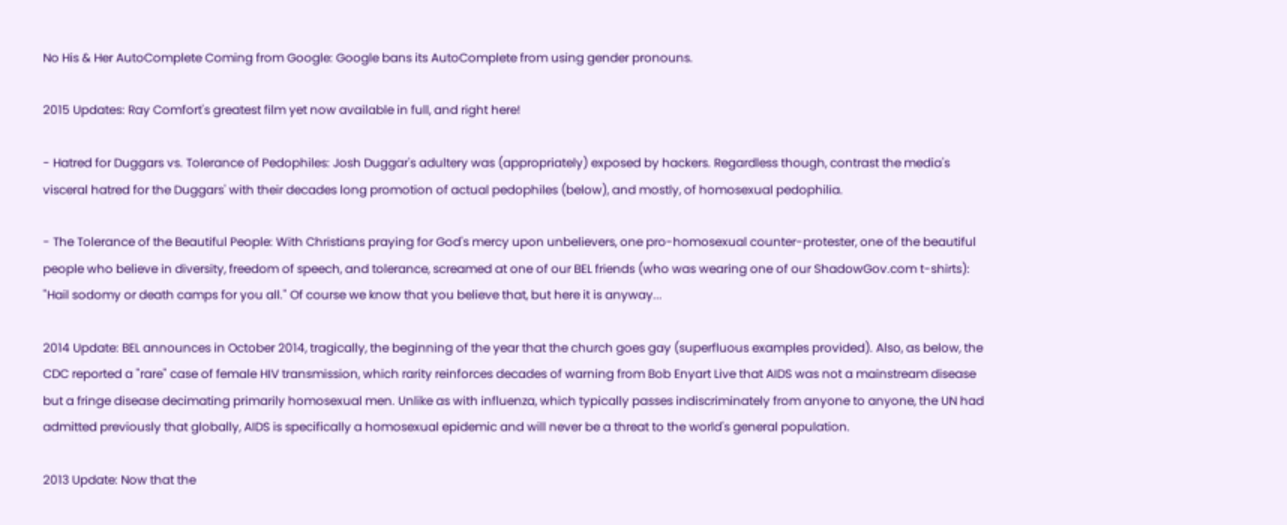No His & Her AutoComplete Coming from Google: Google bans its AutoComplete from using gender pronouns.

2015 Updates: Ray Comfort's greatest film yet now available in full, and right here!

- Hatred for Duggars vs. Tolerance of Pedophiles: Josh Duggar's adultery was (appropriately) exposed by hackers. Regardless though, contrast the media's visceral hatred for the Duggars' with their decades long promotion of actual pedophiles (below), and mostly, of homosexual pedophilia.

- The Tolerance of the Beautiful People: With Christians praying for God's mercy upon unbelievers, one pro-homosexual counter-protester, one of the beautiful people who believe in diversity, freedom of speech, and tolerance, screamed at one of our BEL friends (who was wearing one of our ShadowGov.com t-shirts): "Hail sodomy or death camps for you all." Of course we know that you believe that, but here it is anyway...

2014 Update: BEL announces in October 2014, tragically, the beginning of the year that the church goes gay (superfluous examples provided). Also, as below, the CDC reported a "rare" case of female HIV transmission, which rarity reinforces decades of warning from Bob Enyart Live that AIDS was not a mainstream disease but a fringe disease decimating primarily homosexual men. Unlike as with influenza, which typically passes indiscriminately from anyone to anyone, the UN had admitted previously that globally, AIDS is specifically a homosexual epidemic and will never be a threat to the world's general population.

2013 Update: Now that the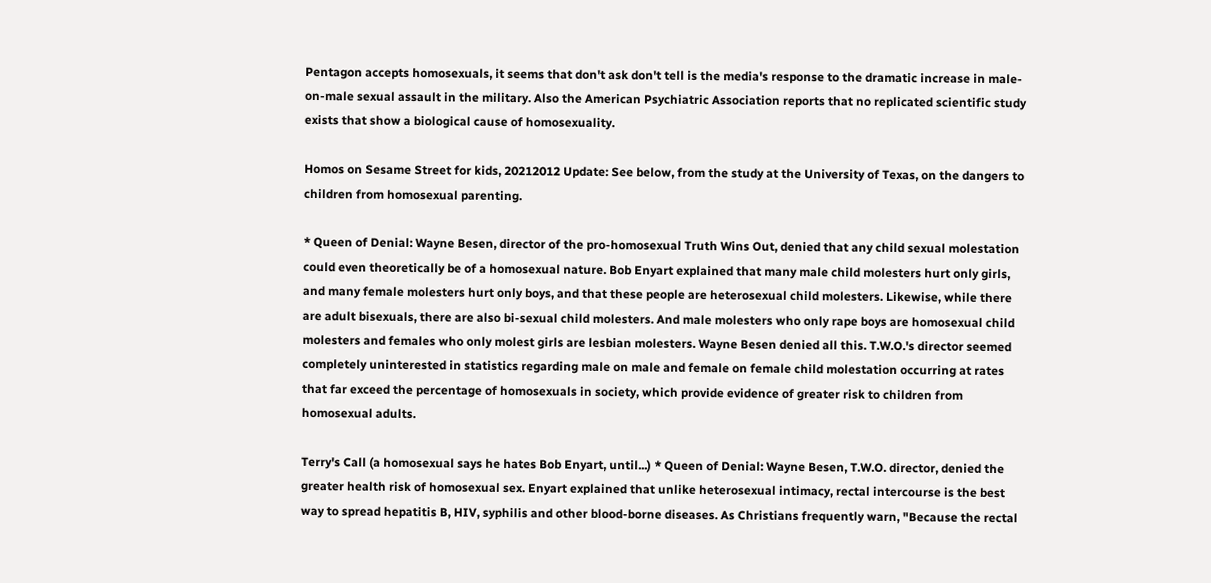Pentagon accepts homosexuals, it seems that don't ask don't tell is the media's response to the dramatic increase in male-on-male sexual assault in the military. Also the American Psychiatric Association reports that no replicated scientific study exists that show a biological cause of homosexuality.

Homos on Sesame Street for kids, 20212012 Update: See below, from the study at the University of Texas, on the dangers to children from homosexual parenting.

* Queen of Denial: Wayne Besen, director of the pro-homosexual Truth Wins Out, denied that any child sexual molestation could even theoretically be of a homosexual nature. Bob Enyart explained that many male child molesters hurt only girls, and many female molesters hurt only boys, and that these people are heterosexual child molesters. Likewise, while there are adult bisexuals, there are also bi-sexual child molesters. And male molesters who only rape boys are homosexual child molesters and females who only molest girls are lesbian molesters. Wayne Besen denied all this. T.W.O.'s director seemed completely uninterested in statistics regarding male on male and female on female child molestation occurring at rates that far exceed the percentage of homosexuals in society, which provide evidence of greater risk to children from homosexual adults.

Terry's Call (a homosexual says he hates Bob Enyart, until...) * Queen of Denial: Wayne Besen, T.W.O. director, denied the greater health risk of homosexual sex. Enyart explained that unlike heterosexual intimacy, rectal intercourse is the best way to spread hepatitis B, HIV, syphilis and other blood-borne diseases. As Christians frequently warn, "Because the rectal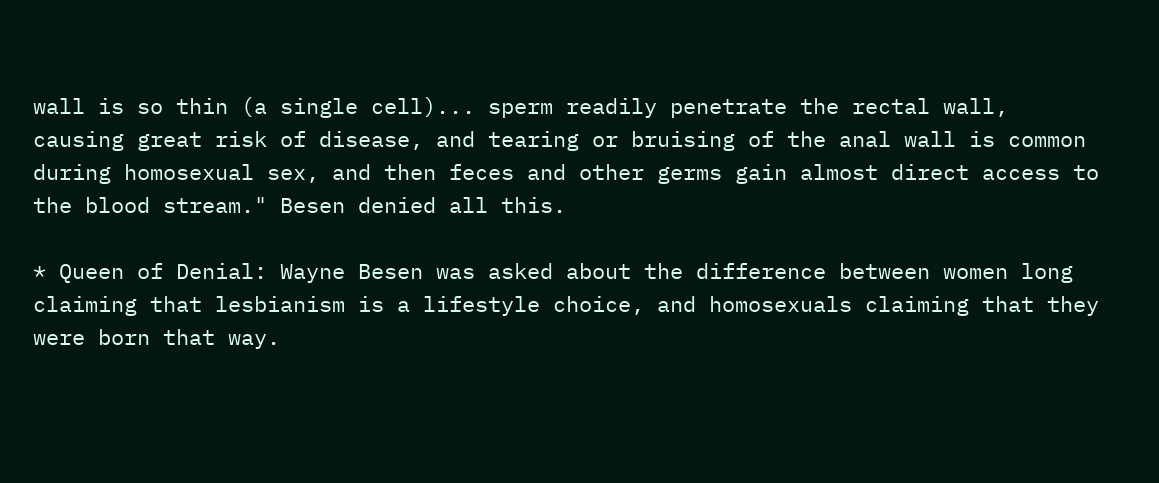wall is so thin (a single cell)... sperm readily penetrate the rectal wall, causing great risk of disease, and tearing or bruising of the anal wall is common during homosexual sex, and then feces and other germs gain almost direct access to the blood stream." Besen denied all this.

* Queen of Denial: Wayne Besen was asked about the difference between women long claiming that lesbianism is a lifestyle choice, and homosexuals claiming that they were born that way.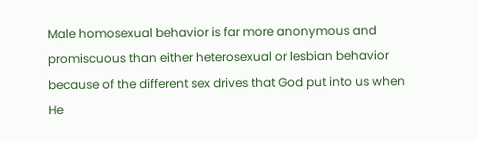Male homosexual behavior is far more anonymous and promiscuous than either heterosexual or lesbian behavior because of the different sex drives that God put into us when He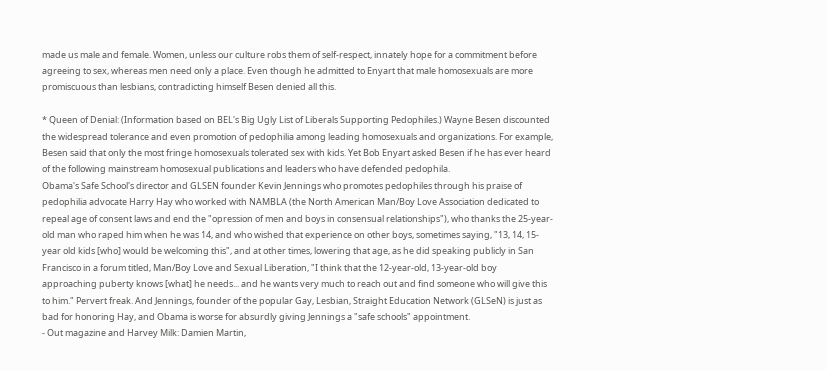made us male and female. Women, unless our culture robs them of self-respect, innately hope for a commitment before agreeing to sex, whereas men need only a place. Even though he admitted to Enyart that male homosexuals are more promiscuous than lesbians, contradicting himself Besen denied all this.

* Queen of Denial: (Information based on BEL's Big Ugly List of Liberals Supporting Pedophiles.) Wayne Besen discounted the widespread tolerance and even promotion of pedophilia among leading homosexuals and organizations. For example, Besen said that only the most fringe homosexuals tolerated sex with kids. Yet Bob Enyart asked Besen if he has ever heard of the following mainstream homosexual publications and leaders who have defended pedophila.
Obama's Safe School's director and GLSEN founder Kevin Jennings who promotes pedophiles through his praise of pedophilia advocate Harry Hay who worked with NAMBLA (the North American Man/Boy Love Association dedicated to repeal age of consent laws and end the "opression of men and boys in consensual relationships"), who thanks the 25-year-old man who raped him when he was 14, and who wished that experience on other boys, sometimes saying, "13, 14, 15-year old kids [who] would be welcoming this", and at other times, lowering that age, as he did speaking publicly in San Francisco in a forum titled, Man/Boy Love and Sexual Liberation, "I think that the 12-year-old, 13-year-old boy approaching puberty knows [what] he needs... and he wants very much to reach out and find someone who will give this to him." Pervert freak. And Jennings, founder of the popular Gay, Lesbian, Straight Education Network (GLSeN) is just as bad for honoring Hay, and Obama is worse for absurdly giving Jennings a "safe schools" appointment.
- Out magazine and Harvey Milk: Damien Martin,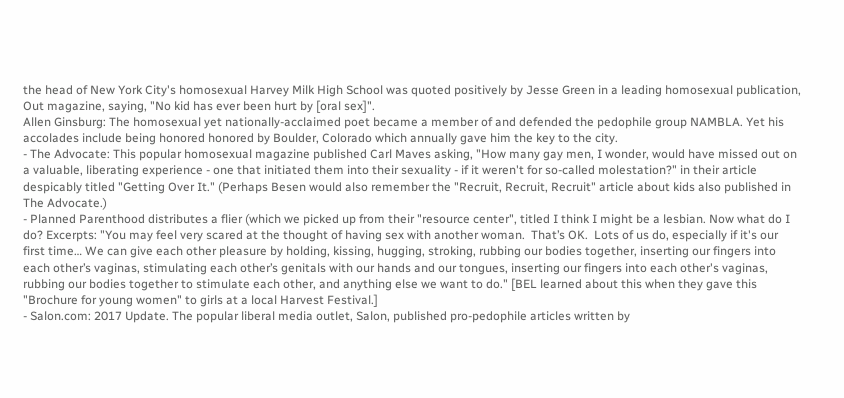the head of New York City's homosexual Harvey Milk High School was quoted positively by Jesse Green in a leading homosexual publication, Out magazine, saying, "No kid has ever been hurt by [oral sex]".
Allen Ginsburg: The homosexual yet nationally-acclaimed poet became a member of and defended the pedophile group NAMBLA. Yet his accolades include being honored honored by Boulder, Colorado which annually gave him the key to the city.
- The Advocate: This popular homosexual magazine published Carl Maves asking, "How many gay men, I wonder, would have missed out on a valuable, liberating experience - one that initiated them into their sexuality - if it weren't for so-called molestation?" in their article despicably titled "Getting Over It." (Perhaps Besen would also remember the "Recruit, Recruit, Recruit" article about kids also published in The Advocate.)
- Planned Parenthood distributes a flier (which we picked up from their "resource center", titled I think I might be a lesbian. Now what do I do? Excerpts: "You may feel very scared at the thought of having sex with another woman.  That’s OK.  Lots of us do, especially if it's our first time… We can give each other pleasure by holding, kissing, hugging, stroking, rubbing our bodies together, inserting our fingers into each other’s vaginas, stimulating each other’s genitals with our hands and our tongues, inserting our fingers into each other's vaginas, rubbing our bodies together to stimulate each other, and anything else we want to do." [BEL learned about this when they gave this "Brochure for young women" to girls at a local Harvest Festival.]
- Salon.com: 2017 Update. The popular liberal media outlet, Salon, published pro-pedophile articles written by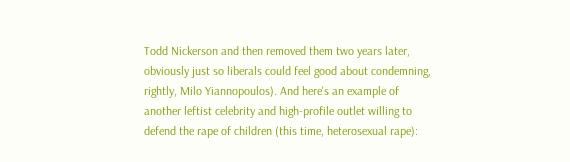Todd Nickerson and then removed them two years later, obviously just so liberals could feel good about condemning, rightly, Milo Yiannopoulos). And here's an example of another leftist celebrity and high-profile outlet willing to defend the rape of children (this time, heterosexual rape):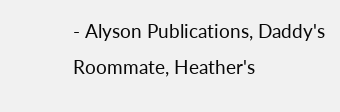- Alyson Publications, Daddy's Roommate, Heather's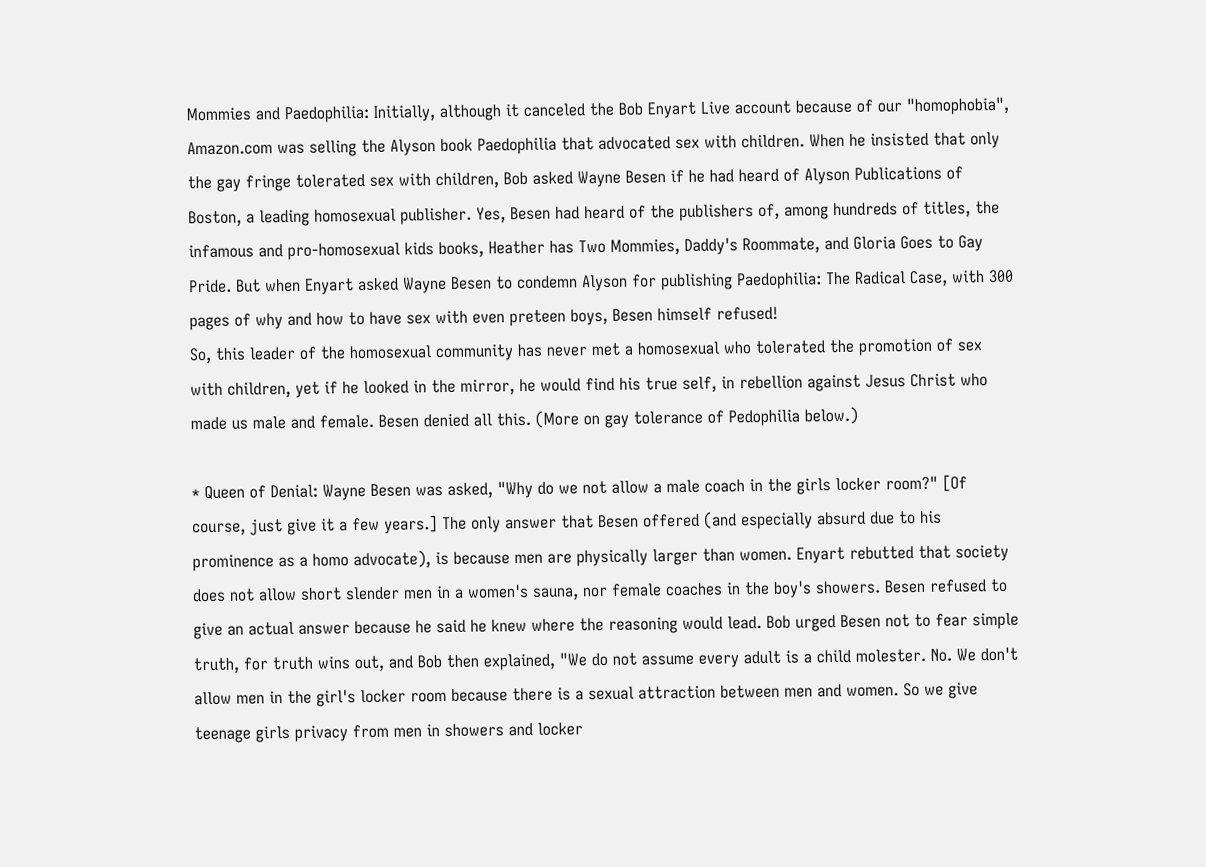Mommies and Paedophilia: Initially, although it canceled the Bob Enyart Live account because of our "homophobia", Amazon.com was selling the Alyson book Paedophilia that advocated sex with children. When he insisted that only the gay fringe tolerated sex with children, Bob asked Wayne Besen if he had heard of Alyson Publications of Boston, a leading homosexual publisher. Yes, Besen had heard of the publishers of, among hundreds of titles, the infamous and pro-homosexual kids books, Heather has Two Mommies, Daddy's Roommate, and Gloria Goes to Gay Pride. But when Enyart asked Wayne Besen to condemn Alyson for publishing Paedophilia: The Radical Case, with 300 pages of why and how to have sex with even preteen boys, Besen himself refused!
So, this leader of the homosexual community has never met a homosexual who tolerated the promotion of sex with children, yet if he looked in the mirror, he would find his true self, in rebellion against Jesus Christ who made us male and female. Besen denied all this. (More on gay tolerance of Pedophilia below.)

* Queen of Denial: Wayne Besen was asked, "Why do we not allow a male coach in the girls locker room?" [Of course, just give it a few years.] The only answer that Besen offered (and especially absurd due to his prominence as a homo advocate), is because men are physically larger than women. Enyart rebutted that society does not allow short slender men in a women's sauna, nor female coaches in the boy's showers. Besen refused to give an actual answer because he said he knew where the reasoning would lead. Bob urged Besen not to fear simple truth, for truth wins out, and Bob then explained, "We do not assume every adult is a child molester. No. We don't allow men in the girl's locker room because there is a sexual attraction between men and women. So we give teenage girls privacy from men in showers and locker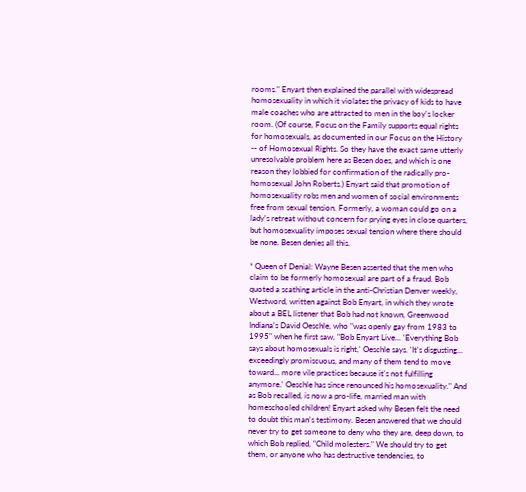rooms." Enyart then explained the parallel with widespread homosexuality in which it violates the privacy of kids to have male coaches who are attracted to men in the boy's locker room. (Of course, Focus on the Family supports equal rights for homosexuals, as documented in our Focus on the History -- of Homosexual Rights. So they have the exact same utterly unresolvable problem here as Besen does, and which is one reason they lobbied for confirmation of the radically pro-homosexual John Roberts.) Enyart said that promotion of homosexuality robs men and women of social environments free from sexual tension. Formerly, a woman could go on a lady's retreat without concern for prying eyes in close quarters, but homosexuality imposes sexual tension where there should be none. Besen denies all this.

* Queen of Denial: Wayne Besen asserted that the men who claim to be formerly homosexual are part of a fraud. Bob quoted a scathing article in the anti-Christian Denver weekly, Westword, written against Bob Enyart, in which they wrote about a BEL listener that Bob had not known, Greenwood Indiana's David Oeschle, who "was openly gay from 1983 to 1995" when he first saw, "Bob Enyart Live... 'Everything Bob says about homosexuals is right,' Oeschle says. 'It's disgusting... exceedingly promiscuous, and many of them tend to move toward... more vile practices because it's not fulfilling anymore.' Oeschle has since renounced his homosexuality." And as Bob recalled, is now a pro-life, married man with homeschooled children! Enyart asked why Besen felt the need to doubt this man's testimony. Besen answered that we should never try to get someone to deny who they are, deep down, to which Bob replied, "Child molesters." We should try to get them, or anyone who has destructive tendencies, to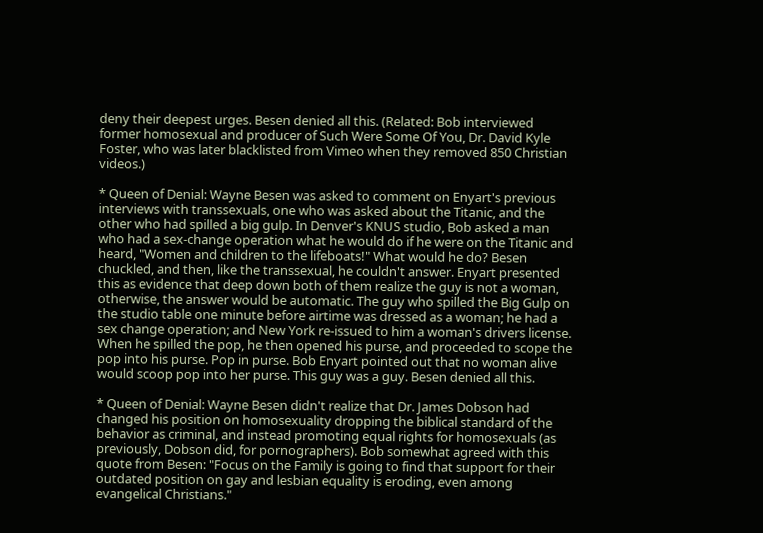deny their deepest urges. Besen denied all this. (Related: Bob interviewed former homosexual and producer of Such Were Some Of You, Dr. David Kyle Foster, who was later blacklisted from Vimeo when they removed 850 Christian videos.)

* Queen of Denial: Wayne Besen was asked to comment on Enyart's previous interviews with transsexuals, one who was asked about the Titanic, and the other who had spilled a big gulp. In Denver's KNUS studio, Bob asked a man who had a sex-change operation what he would do if he were on the Titanic and heard, "Women and children to the lifeboats!" What would he do? Besen chuckled, and then, like the transsexual, he couldn't answer. Enyart presented this as evidence that deep down both of them realize the guy is not a woman, otherwise, the answer would be automatic. The guy who spilled the Big Gulp on the studio table one minute before airtime was dressed as a woman; he had a sex change operation; and New York re-issued to him a woman's drivers license. When he spilled the pop, he then opened his purse, and proceeded to scope the pop into his purse. Pop in purse. Bob Enyart pointed out that no woman alive would scoop pop into her purse. This guy was a guy. Besen denied all this.

* Queen of Denial: Wayne Besen didn't realize that Dr. James Dobson had changed his position on homosexuality dropping the biblical standard of the behavior as criminal, and instead promoting equal rights for homosexuals (as previously, Dobson did, for pornographers). Bob somewhat agreed with this quote from Besen: "Focus on the Family is going to find that support for their outdated position on gay and lesbian equality is eroding, even among evangelical Christians."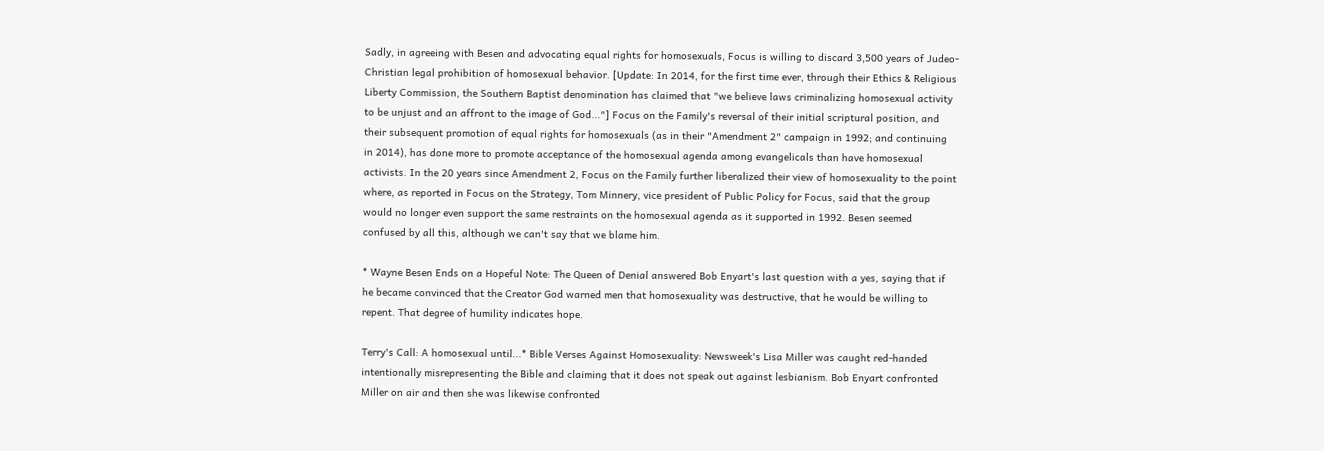Sadly, in agreeing with Besen and advocating equal rights for homosexuals, Focus is willing to discard 3,500 years of Judeo-Christian legal prohibition of homosexual behavior. [Update: In 2014, for the first time ever, through their Ethics & Religious Liberty Commission, the Southern Baptist denomination has claimed that "we believe laws criminalizing homosexual activity to be unjust and an affront to the image of God..."] Focus on the Family's reversal of their initial scriptural position, and their subsequent promotion of equal rights for homosexuals (as in their "Amendment 2" campaign in 1992; and continuing in 2014), has done more to promote acceptance of the homosexual agenda among evangelicals than have homosexual activists. In the 20 years since Amendment 2, Focus on the Family further liberalized their view of homosexuality to the point where, as reported in Focus on the Strategy, Tom Minnery, vice president of Public Policy for Focus, said that the group would no longer even support the same restraints on the homosexual agenda as it supported in 1992. Besen seemed confused by all this, although we can't say that we blame him.

* Wayne Besen Ends on a Hopeful Note: The Queen of Denial answered Bob Enyart's last question with a yes, saying that if he became convinced that the Creator God warned men that homosexuality was destructive, that he would be willing to repent. That degree of humility indicates hope.

Terry's Call: A homosexual until...* Bible Verses Against Homosexuality: Newsweek's Lisa Miller was caught red-handed intentionally misrepresenting the Bible and claiming that it does not speak out against lesbianism. Bob Enyart confronted Miller on air and then she was likewise confronted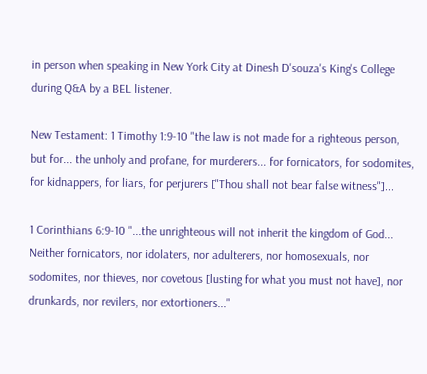in person when speaking in New York City at Dinesh D'souza's King's College during Q&A by a BEL listener.

New Testament: 1 Timothy 1:9-10 "the law is not made for a righteous person, but for... the unholy and profane, for murderers... for fornicators, for sodomites, for kidnappers, for liars, for perjurers ["Thou shall not bear false witness"]...

1 Corinthians 6:9-10 "...the unrighteous will not inherit the kingdom of God... Neither fornicators, nor idolaters, nor adulterers, nor homosexuals, nor sodomites, nor thieves, nor covetous [lusting for what you must not have], nor drunkards, nor revilers, nor extortioners..."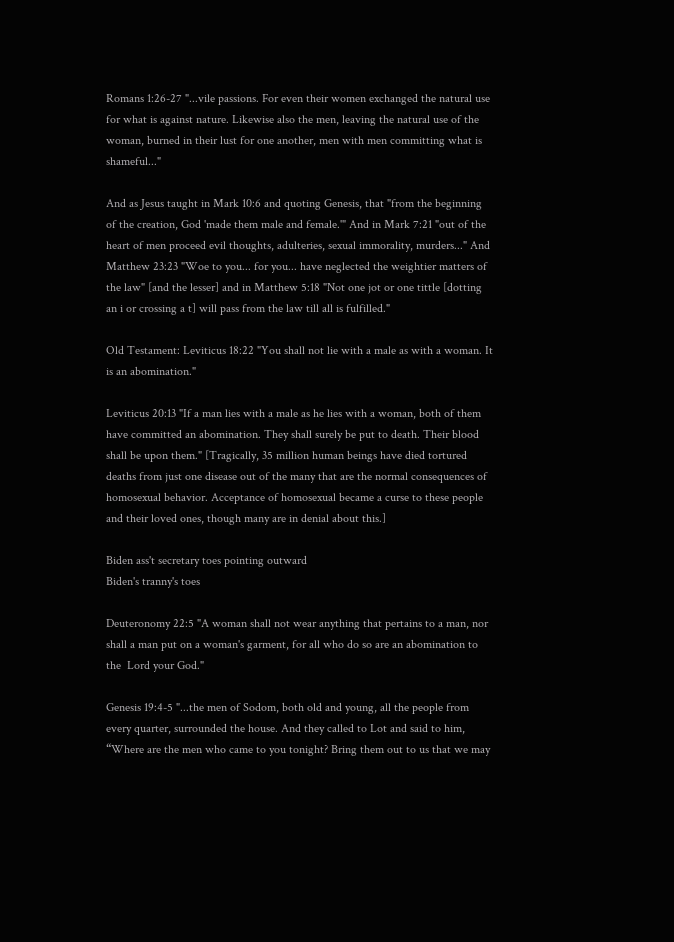Romans 1:26-27 "...vile passions. For even their women exchanged the natural use for what is against nature. Likewise also the men, leaving the natural use of the woman, burned in their lust for one another, men with men committing what is shameful..."

And as Jesus taught in Mark 10:6 and quoting Genesis, that "from the beginning of the creation, God 'made them male and female.'" And in Mark 7:21 "out of the heart of men proceed evil thoughts, adulteries, sexual immorality, murders..." And Matthew 23:23 "Woe to you... for you... have neglected the weightier matters of the law" [and the lesser] and in Matthew 5:18 "Not one jot or one tittle [dotting an i or crossing a t] will pass from the law till all is fulfilled."

Old Testament: Leviticus 18:22 "You shall not lie with a male as with a woman. It is an abomination."

Leviticus 20:13 "If a man lies with a male as he lies with a woman, both of them have committed an abomination. They shall surely be put to death. Their blood shall be upon them." [Tragically, 35 million human beings have died tortured deaths from just one disease out of the many that are the normal consequences of homosexual behavior. Acceptance of homosexual became a curse to these people and their loved ones, though many are in denial about this.]

Biden ass't secretary toes pointing outward
Biden's tranny's toes

Deuteronomy 22:5 "A woman shall not wear anything that pertains to a man, nor shall a man put on a woman's garment, for all who do so are an abomination to the  Lord your God."

Genesis 19:4-5 "...the men of Sodom, both old and young, all the people from every quarter, surrounded the house. And they called to Lot and said to him, “Where are the men who came to you tonight? Bring them out to us that we may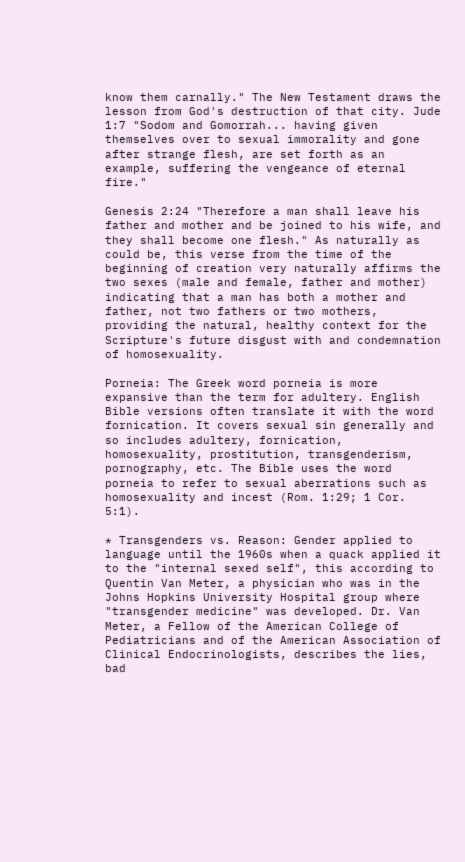know them carnally." The New Testament draws the lesson from God's destruction of that city. Jude 1:7 "Sodom and Gomorrah... having given themselves over to sexual immorality and gone after strange flesh, are set forth as an example, suffering the vengeance of eternal fire."

Genesis 2:24 "Therefore a man shall leave his father and mother and be joined to his wife, and they shall become one flesh." As naturally as could be, this verse from the time of the beginning of creation very naturally affirms the two sexes (male and female, father and mother) indicating that a man has both a mother and father, not two fathers or two mothers, providing the natural, healthy context for the Scripture's future disgust with and condemnation of homosexuality.

Porneia: The Greek word porneia is more expansive than the term for adultery. English Bible versions often translate it with the word fornication. It covers sexual sin generally and so includes adultery, fornication, homosexuality, prostitution, transgenderism, pornography, etc. The Bible uses the word porneia to refer to sexual aberrations such as homosexuality and incest (Rom. 1:29; 1 Cor. 5:1).

* Transgenders vs. Reason: Gender applied to language until the 1960s when a quack applied it to the "internal sexed self", this according to Quentin Van Meter, a physician who was in the Johns Hopkins University Hospital group where "transgender medicine" was developed. Dr. Van Meter, a Fellow of the American College of Pediatricians and of the American Association of Clinical Endocrinologists, describes the lies, bad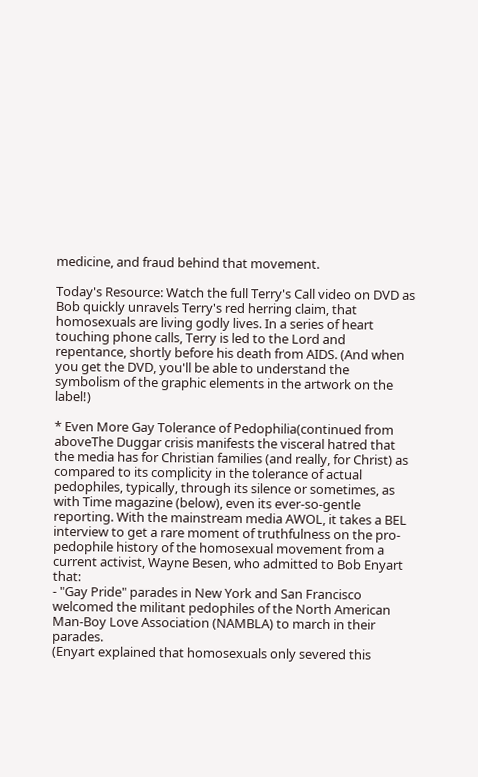medicine, and fraud behind that movement.

Today's Resource: Watch the full Terry's Call video on DVD as Bob quickly unravels Terry's red herring claim, that homosexuals are living godly lives. In a series of heart touching phone calls, Terry is led to the Lord and repentance, shortly before his death from AIDS. (And when you get the DVD, you'll be able to understand the symbolism of the graphic elements in the artwork on the label!)

* Even More Gay Tolerance of Pedophilia(continued from aboveThe Duggar crisis manifests the visceral hatred that the media has for Christian families (and really, for Christ) as compared to its complicity in the tolerance of actual pedophiles, typically, through its silence or sometimes, as with Time magazine (below), even its ever-so-gentle reporting. With the mainstream media AWOL, it takes a BEL interview to get a rare moment of truthfulness on the pro-pedophile history of the homosexual movement from a current activist, Wayne Besen, who admitted to Bob Enyart that:
- "Gay Pride" parades in New York and San Francisco welcomed the militant pedophiles of the North American Man-Boy Love Association (NAMBLA) to march in their parades.
(Enyart explained that homosexuals only severed this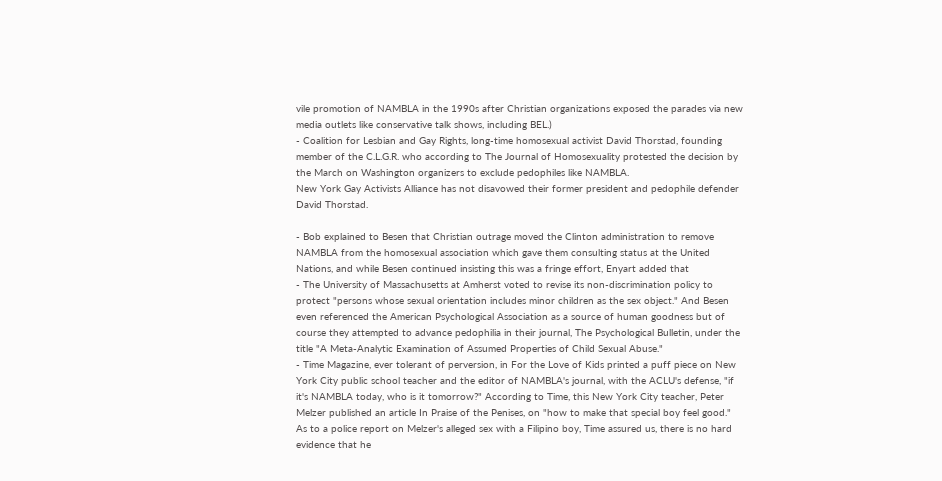vile promotion of NAMBLA in the 1990s after Christian organizations exposed the parades via new media outlets like conservative talk shows, including BEL.)
- Coalition for Lesbian and Gay Rights, long-time homosexual activist David Thorstad, founding member of the C.L.G.R. who according to The Journal of Homosexuality protested the decision by the March on Washington organizers to exclude pedophiles like NAMBLA.
New York Gay Activists Alliance has not disavowed their former president and pedophile defender David Thorstad.

- Bob explained to Besen that Christian outrage moved the Clinton administration to remove NAMBLA from the homosexual association which gave them consulting status at the United Nations, and while Besen continued insisting this was a fringe effort, Enyart added that
- The University of Massachusetts at Amherst voted to revise its non-discrimination policy to protect "persons whose sexual orientation includes minor children as the sex object." And Besen even referenced the American Psychological Association as a source of human goodness but of course they attempted to advance pedophilia in their journal, The Psychological Bulletin, under the title "A Meta-Analytic Examination of Assumed Properties of Child Sexual Abuse."
- Time Magazine, ever tolerant of perversion, in For the Love of Kids printed a puff piece on New York City public school teacher and the editor of NAMBLA's journal, with the ACLU's defense, "if it's NAMBLA today, who is it tomorrow?" According to Time, this New York City teacher, Peter Melzer published an article In Praise of the Penises, on "how to make that special boy feel good."  As to a police report on Melzer's alleged sex with a Filipino boy, Time assured us, there is no hard evidence that he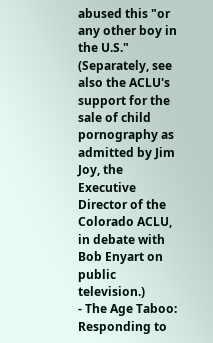abused this "or any other boy in the U.S." (Separately, see also the ACLU's support for the sale of child pornography as admitted by Jim Joy, the Executive Director of the Colorado ACLU, in debate with Bob Enyart on public television.)
- The Age Taboo: Responding to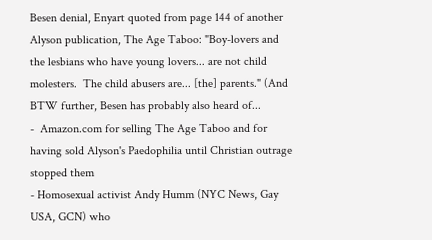Besen denial, Enyart quoted from page 144 of another Alyson publication, The Age Taboo: "Boy-lovers and the lesbians who have young lovers... are not child molesters.  The child abusers are... [the] parents." (And BTW further, Besen has probably also heard of...
-  Amazon.com for selling The Age Taboo and for having sold Alyson's Paedophilia until Christian outrage stopped them
- Homosexual activist Andy Humm (NYC News, Gay USA, GCN) who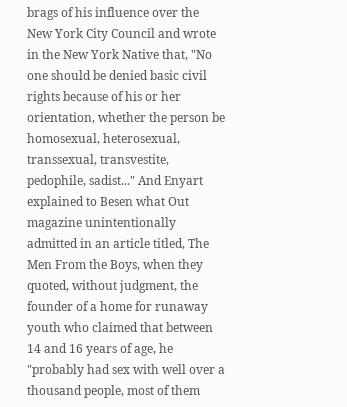brags of his influence over the New York City Council and wrote in the New York Native that, "No one should be denied basic civil rights because of his or her orientation, whether the person be homosexual, heterosexual, transsexual, transvestite, pedophile, sadist..." And Enyart explained to Besen what Out magazine unintentionally admitted in an article titled, The Men From the Boys, when they quoted, without judgment, the founder of a home for runaway youth who claimed that between 14 and 16 years of age, he "probably had sex with well over a thousand people, most of them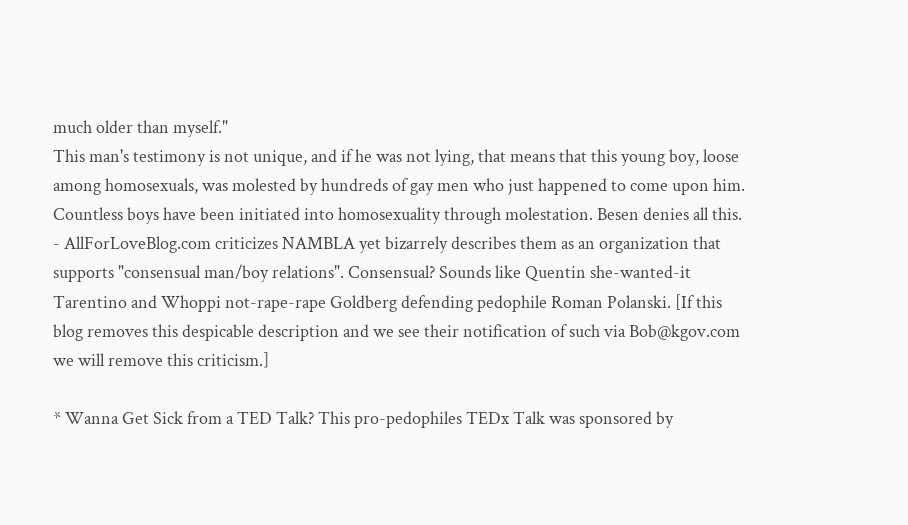much older than myself."
This man's testimony is not unique, and if he was not lying, that means that this young boy, loose among homosexuals, was molested by hundreds of gay men who just happened to come upon him. Countless boys have been initiated into homosexuality through molestation. Besen denies all this.
- AllForLoveBlog.com criticizes NAMBLA yet bizarrely describes them as an organization that supports "consensual man/boy relations". Consensual? Sounds like Quentin she-wanted-it Tarentino and Whoppi not-rape-rape Goldberg defending pedophile Roman Polanski. [If this blog removes this despicable description and we see their notification of such via Bob@kgov.com we will remove this criticism.]

* Wanna Get Sick from a TED Talk? This pro-pedophiles TEDx Talk was sponsored by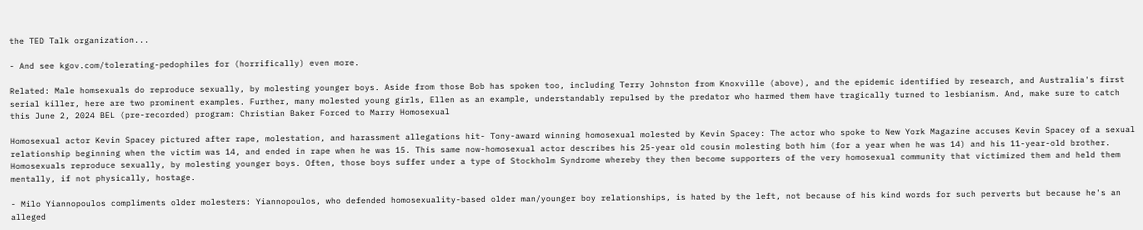the TED Talk organization...

- And see kgov.com/tolerating-pedophiles for (horrifically) even more.

Related: Male homsexuals do reproduce sexually, by molesting younger boys. Aside from those Bob has spoken too, including Terry Johnston from Knoxville (above), and the epidemic identified by research, and Australia's first serial killer, here are two prominent examples. Further, many molested young girls, Ellen as an example, understandably repulsed by the predator who harmed them have tragically turned to lesbianism. And, make sure to catch this June 2, 2024 BEL (pre-recorded) program: Christian Baker Forced to Marry Homosexual

Homosexual actor Kevin Spacey pictured after rape, molestation, and harassment allegations hit- Tony-award winning homosexual molested by Kevin Spacey: The actor who spoke to New York Magazine accuses Kevin Spacey of a sexual relationship beginning when the victim was 14, and ended in rape when he was 15. This same now-homosexual actor describes his 25-year old cousin molesting both him (for a year when he was 14) and his 11-year-old brother. Homosexuals reproduce sexually, by molesting younger boys. Often, those boys suffer under a type of Stockholm Syndrome whereby they then become supporters of the very homosexual community that victimized them and held them mentally, if not physically, hostage.

- Milo Yiannopoulos compliments older molesters: Yiannopoulos, who defended homosexuality-based older man/younger boy relationships, is hated by the left, not because of his kind words for such perverts but because he's an alleged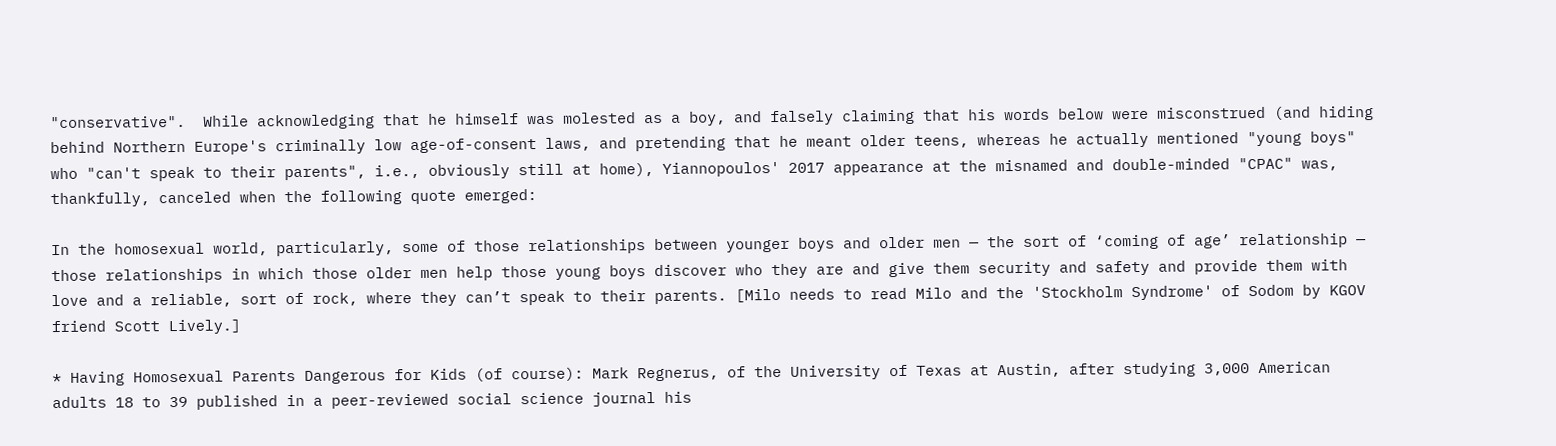"conservative".  While acknowledging that he himself was molested as a boy, and falsely claiming that his words below were misconstrued (and hiding behind Northern Europe's criminally low age-of-consent laws, and pretending that he meant older teens, whereas he actually mentioned "young boys" who "can't speak to their parents", i.e., obviously still at home), Yiannopoulos' 2017 appearance at the misnamed and double-minded "CPAC" was, thankfully, canceled when the following quote emerged:

In the homosexual world, particularly, some of those relationships between younger boys and older men — the sort of ‘coming of age’ relationship — those relationships in which those older men help those young boys discover who they are and give them security and safety and provide them with love and a reliable, sort of rock, where they can’t speak to their parents. [Milo needs to read Milo and the 'Stockholm Syndrome' of Sodom by KGOV friend Scott Lively.]

* Having Homosexual Parents Dangerous for Kids (of course): Mark Regnerus, of the University of Texas at Austin, after studying 3,000 American adults 18 to 39 published in a peer-reviewed social science journal his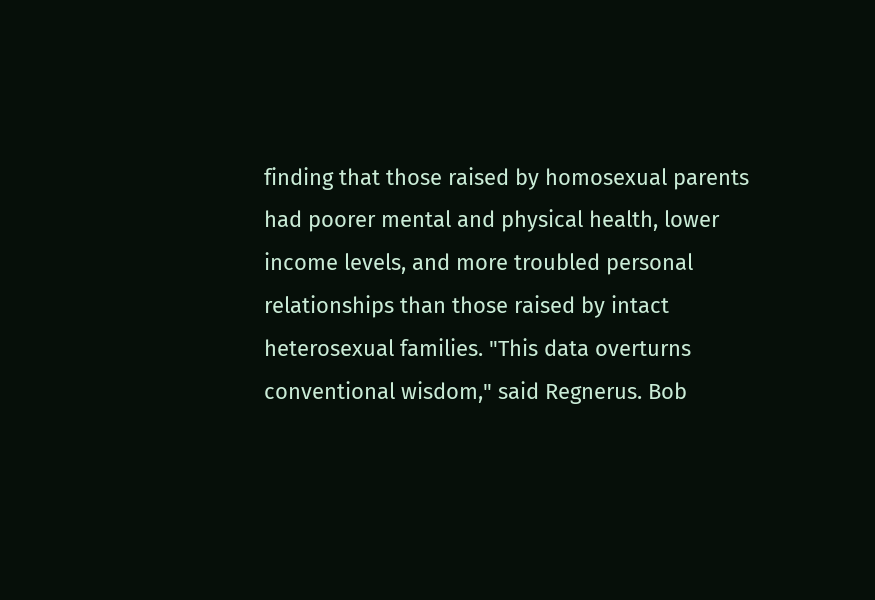finding that those raised by homosexual parents had poorer mental and physical health, lower income levels, and more troubled personal relationships than those raised by intact heterosexual families. "This data overturns conventional wisdom," said Regnerus. Bob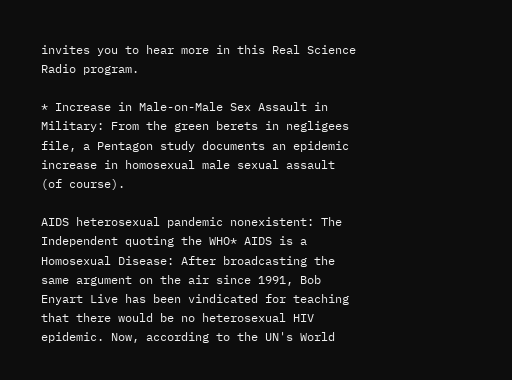invites you to hear more in this Real Science Radio program.

* Increase in Male-on-Male Sex Assault in Military: From the green berets in negligees file, a Pentagon study documents an epidemic increase in homosexual male sexual assault (of course).

AIDS heterosexual pandemic nonexistent: The Independent quoting the WHO* AIDS is a Homosexual Disease: After broadcasting the same argument on the air since 1991, Bob Enyart Live has been vindicated for teaching that there would be no heterosexual HIV epidemic. Now, according to the UN's World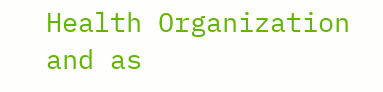Health Organization and as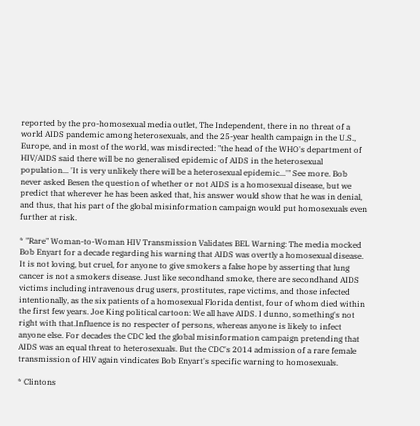reported by the pro-homosexual media outlet, The Independent, there in no threat of a world AIDS pandemic among heterosexuals, and the 25-year health campaign in the U.S., Europe, and in most of the world, was misdirected: "the head of the WHO's department of HIV/AIDS said there will be no generalised epidemic of AIDS in the heterosexual population... 'It is very unlikely there will be a heterosexual epidemic...'" See more. Bob never asked Besen the question of whether or not AIDS is a homosexual disease, but we predict that wherever he has been asked that, his answer would show that he was in denial, and thus, that his part of the global misinformation campaign would put homosexuals even further at risk.

* "Rare" Woman-to-Woman HIV Transmission Validates BEL Warning: The media mocked Bob Enyart for a decade regarding his warning that AIDS was overtly a homosexual disease. It is not loving, but cruel, for anyone to give smokers a false hope by asserting that lung cancer is not a smokers disease. Just like secondhand smoke, there are secondhand AIDS victims including intravenous drug users, prostitutes, rape victims, and those infected intentionally, as the six patients of a homosexual Florida dentist, four of whom died within the first few years. Joe King political cartoon: We all have AIDS. I dunno, something's not right with that.Influence is no respecter of persons, whereas anyone is likely to infect anyone else. For decades the CDC led the global misinformation campaign pretending that AIDS was an equal threat to heterosexuals. But the CDC's 2014 admission of a rare female transmission of HIV again vindicates Bob Enyart's specific warning to homosexuals.

* Clintons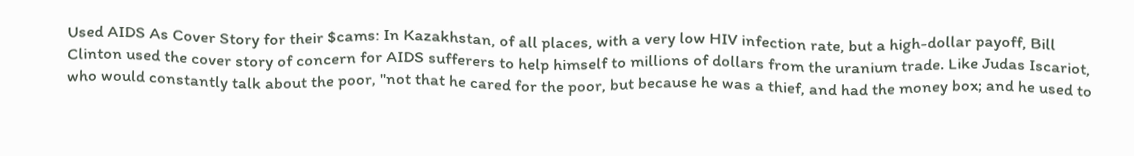Used AIDS As Cover Story for their $cams: In Kazakhstan, of all places, with a very low HIV infection rate, but a high-dollar payoff, Bill Clinton used the cover story of concern for AIDS sufferers to help himself to millions of dollars from the uranium trade. Like Judas Iscariot, who would constantly talk about the poor, "not that he cared for the poor, but because he was a thief, and had the money box; and he used to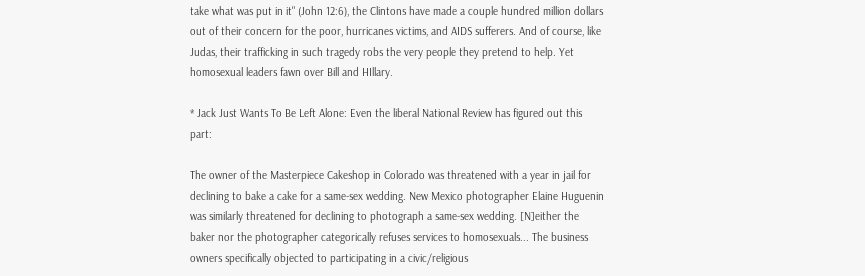take what was put in it" (John 12:6), the Clintons have made a couple hundred million dollars out of their concern for the poor, hurricanes victims, and AIDS sufferers. And of course, like Judas, their trafficking in such tragedy robs the very people they pretend to help. Yet homosexual leaders fawn over Bill and HIllary.

* Jack Just Wants To Be Left Alone: Even the liberal National Review has figured out this part:

The owner of the Masterpiece Cakeshop in Colorado was threatened with a year in jail for declining to bake a cake for a same-sex wedding. New Mexico photographer Elaine Huguenin was similarly threatened for declining to photograph a same-sex wedding. [N]either the baker nor the photographer categorically refuses services to homosexuals... The business owners specifically objected to participating in a civic/religious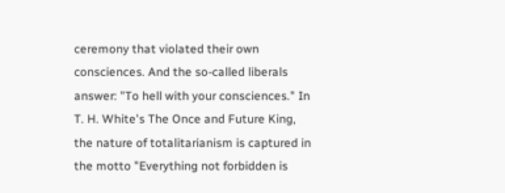ceremony that violated their own consciences. And the so-called liberals answer: "To hell with your consciences." In T. H. White's The Once and Future King, the nature of totalitarianism is captured in the motto "Everything not forbidden is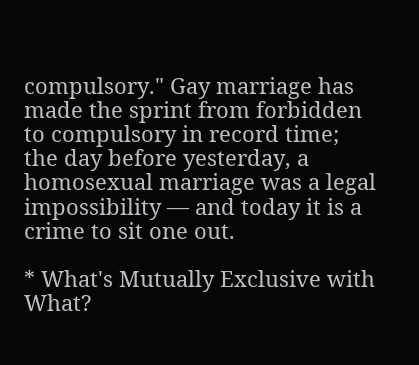compulsory." Gay marriage has made the sprint from forbidden to compulsory in record time; the day before yesterday, a homosexual marriage was a legal impossibility — and today it is a crime to sit one out.

* What's Mutually Exclusive with What?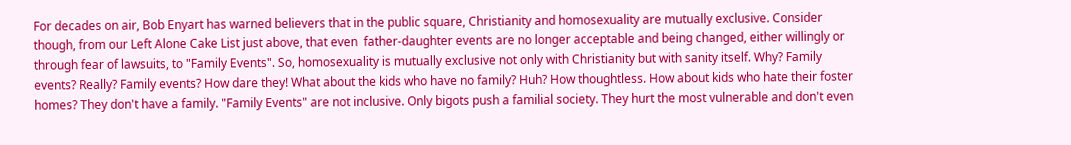For decades on air, Bob Enyart has warned believers that in the public square, Christianity and homosexuality are mutually exclusive. Consider though, from our Left Alone Cake List just above, that even  father-daughter events are no longer acceptable and being changed, either willingly or through fear of lawsuits, to "Family Events". So, homosexuality is mutually exclusive not only with Christianity but with sanity itself. Why? Family events? Really? Family events? How dare they! What about the kids who have no family? Huh? How thoughtless. How about kids who hate their foster homes? They don't have a family. "Family Events" are not inclusive. Only bigots push a familial society. They hurt the most vulnerable and don't even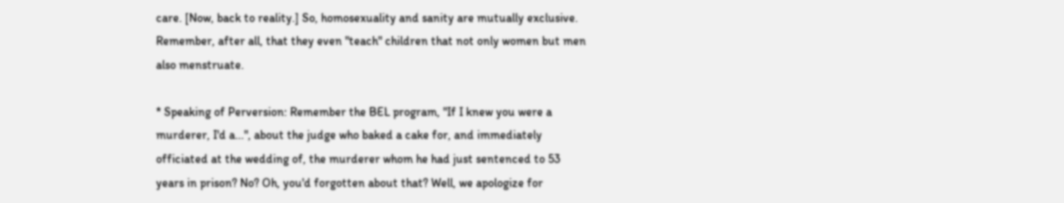care. [Now, back to reality.] So, homosexuality and sanity are mutually exclusive. Remember, after all, that they even "teach" children that not only women but men also menstruate.

* Speaking of Perversion: Remember the BEL program, "If I knew you were a murderer, I'd a...", about the judge who baked a cake for, and immediately officiated at the wedding of, the murderer whom he had just sentenced to 53 years in prison? No? Oh, you'd forgotten about that? Well, we apologize for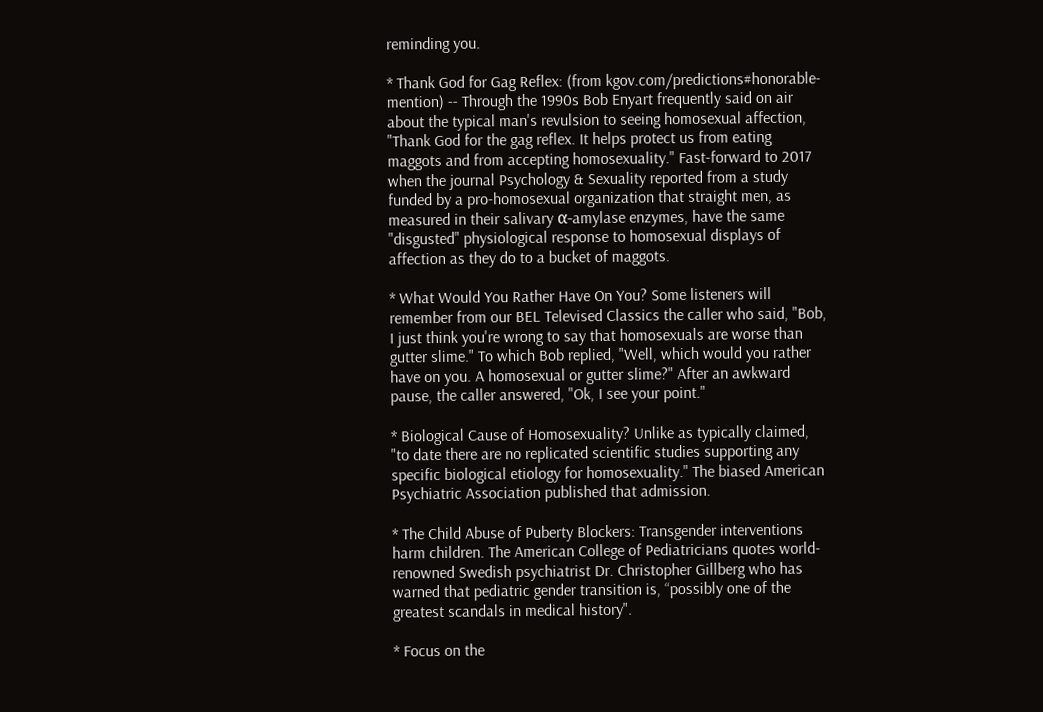reminding you.

* Thank God for Gag Reflex: (from kgov.com/predictions#honorable-mention) -- Through the 1990s Bob Enyart frequently said on air about the typical man's revulsion to seeing homosexual affection, "Thank God for the gag reflex. It helps protect us from eating maggots and from accepting homosexuality." Fast-forward to 2017 when the journal Psychology & Sexuality reported from a study funded by a pro-homosexual organization that straight men, as measured in their salivary α-amylase enzymes, have the same "disgusted" physiological response to homosexual displays of affection as they do to a bucket of maggots.

* What Would You Rather Have On You? Some listeners will remember from our BEL Televised Classics the caller who said, "Bob, I just think you're wrong to say that homosexuals are worse than gutter slime." To which Bob replied, "Well, which would you rather have on you. A homosexual or gutter slime?" After an awkward pause, the caller answered, "Ok, I see your point."

* Biological Cause of Homosexuality? Unlike as typically claimed, "to date there are no replicated scientific studies supporting any specific biological etiology for homosexuality." The biased American Psychiatric Association published that admission.

* The Child Abuse of Puberty Blockers: Transgender interventions harm children. The American College of Pediatricians quotes world-renowned Swedish psychiatrist Dr. Christopher Gillberg who has warned that pediatric gender transition is, “possibly one of the greatest scandals in medical history".

* Focus on the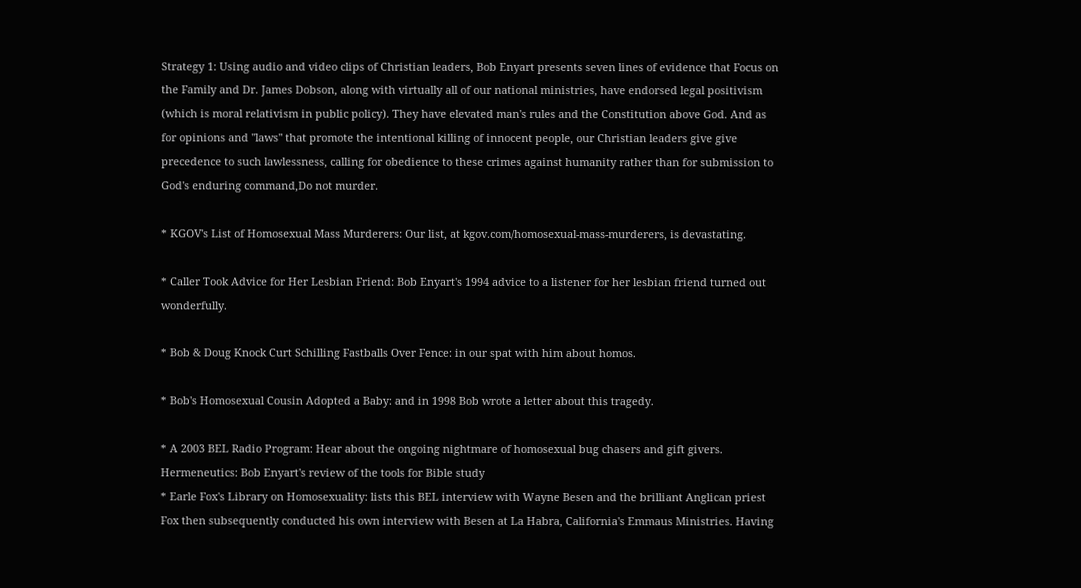Strategy 1: Using audio and video clips of Christian leaders, Bob Enyart presents seven lines of evidence that Focus on the Family and Dr. James Dobson, along with virtually all of our national ministries, have endorsed legal positivism (which is moral relativism in public policy). They have elevated man's rules and the Constitution above God. And as for opinions and "laws" that promote the intentional killing of innocent people, our Christian leaders give give precedence to such lawlessness, calling for obedience to these crimes against humanity rather than for submission to God's enduring command,Do not murder.

* KGOV's List of Homosexual Mass Murderers: Our list, at kgov.com/homosexual-mass-murderers, is devastating.

* Caller Took Advice for Her Lesbian Friend: Bob Enyart's 1994 advice to a listener for her lesbian friend turned out wonderfully.

* Bob & Doug Knock Curt Schilling Fastballs Over Fence: in our spat with him about homos.

* Bob's Homosexual Cousin Adopted a Baby: and in 1998 Bob wrote a letter about this tragedy.

* A 2003 BEL Radio Program: Hear about the ongoing nightmare of homosexual bug chasers and gift givers.
Hermeneutics: Bob Enyart's review of the tools for Bible study
* Earle Fox's Library on Homosexuality: lists this BEL interview with Wayne Besen and the brilliant Anglican priest Fox then subsequently conducted his own interview with Besen at La Habra, California's Emmaus Ministries. Having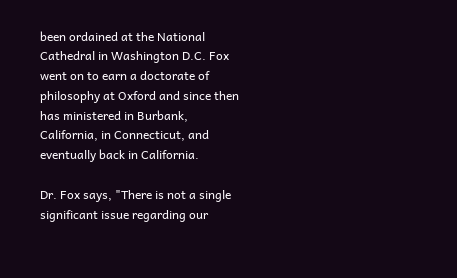been ordained at the National Cathedral in Washington D.C. Fox went on to earn a doctorate of philosophy at Oxford and since then has ministered in Burbank, California, in Connecticut, and eventually back in California.

Dr. Fox says, "There is not a single significant issue regarding our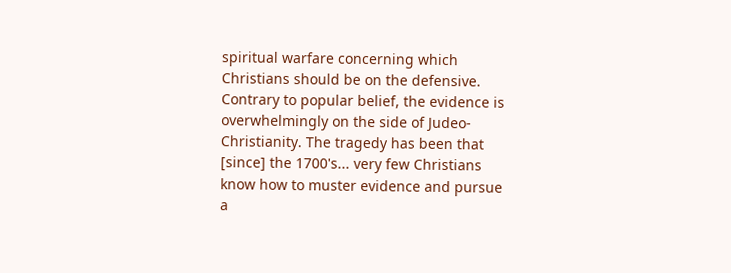spiritual warfare concerning which Christians should be on the defensive.  Contrary to popular belief, the evidence is overwhelmingly on the side of Judeo-Christianity. The tragedy has been that [since] the 1700's... very few Christians know how to muster evidence and pursue a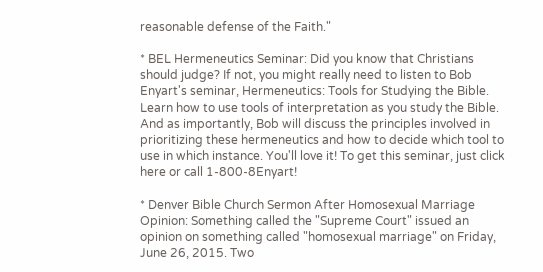reasonable defense of the Faith."

* BEL Hermeneutics Seminar: Did you know that Christians should judge? If not, you might really need to listen to Bob Enyart's seminar, Hermeneutics: Tools for Studying the Bible. Learn how to use tools of interpretation as you study the Bible. And as importantly, Bob will discuss the principles involved in prioritizing these hermeneutics and how to decide which tool to use in which instance. You'll love it! To get this seminar, just click here or call 1-800-8Enyart!

* Denver Bible Church Sermon After Homosexual Marriage Opinion: Something called the "Supreme Court" issued an opinion on something called "homosexual marriage" on Friday, June 26, 2015. Two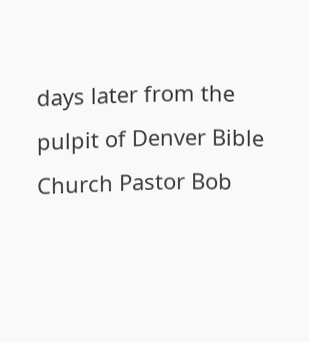days later from the pulpit of Denver Bible Church Pastor Bob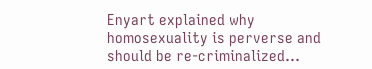Enyart explained why homosexuality is perverse and should be re-criminalized...